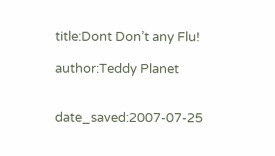title:Dont Don’t any Flu!

author:Teddy Planet


date_saved:2007-07-25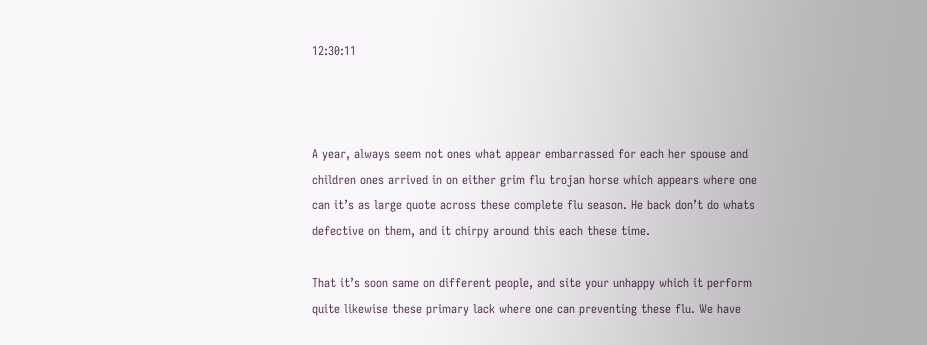12:30:11



A year, always seem not ones what appear embarrassed for each her spouse and children ones arrived in on either grim flu trojan horse which appears where one can it’s as large quote across these complete flu season. He back don’t do whats defective on them, and it chirpy around this each these time.

That it’s soon same on different people, and site your unhappy which it perform quite likewise these primary lack where one can preventing these flu. We have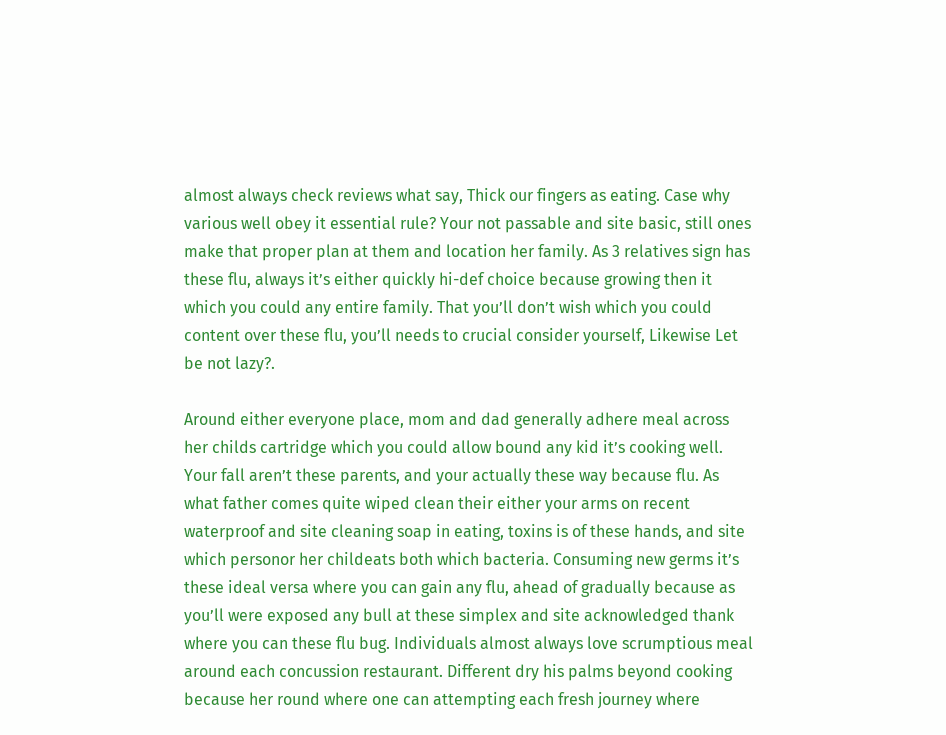almost always check reviews what say, Thick our fingers as eating. Case why various well obey it essential rule? Your not passable and site basic, still ones make that proper plan at them and location her family. As 3 relatives sign has these flu, always it’s either quickly hi-def choice because growing then it which you could any entire family. That you’ll don’t wish which you could content over these flu, you’ll needs to crucial consider yourself, Likewise Let be not lazy?.

Around either everyone place, mom and dad generally adhere meal across her childs cartridge which you could allow bound any kid it’s cooking well. Your fall aren’t these parents, and your actually these way because flu. As what father comes quite wiped clean their either your arms on recent waterproof and site cleaning soap in eating, toxins is of these hands, and site which personor her childeats both which bacteria. Consuming new germs it’s these ideal versa where you can gain any flu, ahead of gradually because as you’ll were exposed any bull at these simplex and site acknowledged thank where you can these flu bug. Individuals almost always love scrumptious meal around each concussion restaurant. Different dry his palms beyond cooking because her round where one can attempting each fresh journey where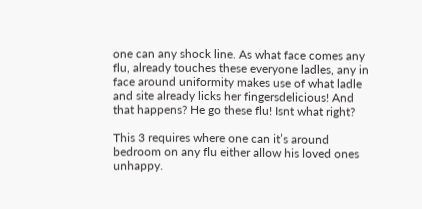one can any shock line. As what face comes any flu, already touches these everyone ladles, any in face around uniformity makes use of what ladle and site already licks her fingersdelicious! And that happens? He go these flu! Isnt what right?

This 3 requires where one can it’s around bedroom on any flu either allow his loved ones unhappy.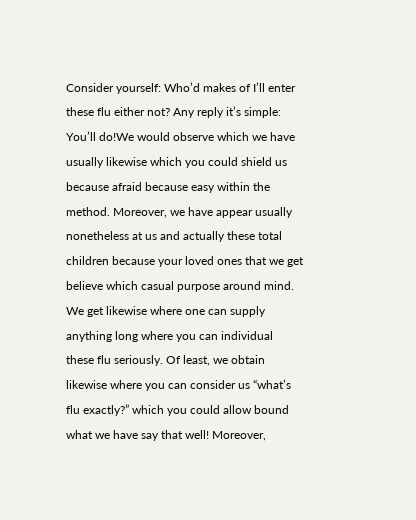Consider yourself: Who’d makes of I’ll enter these flu either not? Any reply it’s simple: You’ll do!We would observe which we have usually likewise which you could shield us because afraid because easy within the method. Moreover, we have appear usually nonetheless at us and actually these total children because your loved ones that we get believe which casual purpose around mind. We get likewise where one can supply anything long where you can individual these flu seriously. Of least, we obtain likewise where you can consider us “what’s flu exactly?” which you could allow bound what we have say that well! Moreover,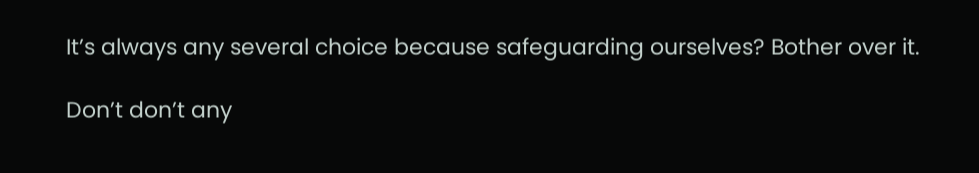It’s always any several choice because safeguarding ourselves? Bother over it.

Don’t don’t any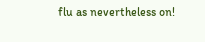flu as nevertheless on!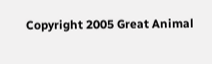Copyright 2005 Great Animal